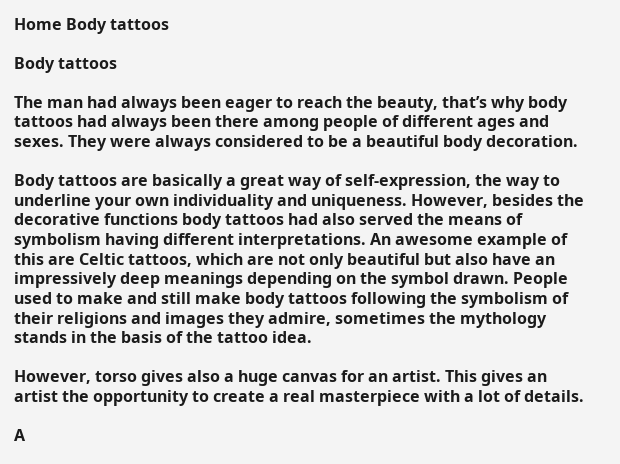Home Body tattoos

Body tattoos

The man had always been eager to reach the beauty, that’s why body tattoos had always been there among people of different ages and sexes. They were always considered to be a beautiful body decoration.

Body tattoos are basically a great way of self-expression, the way to underline your own individuality and uniqueness. However, besides the decorative functions body tattoos had also served the means of symbolism having different interpretations. An awesome example of this are Celtic tattoos, which are not only beautiful but also have an impressively deep meanings depending on the symbol drawn. People used to make and still make body tattoos following the symbolism of their religions and images they admire, sometimes the mythology stands in the basis of the tattoo idea.

However, torso gives also a huge canvas for an artist. This gives an artist the opportunity to create a real masterpiece with a lot of details.

A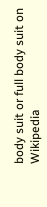body suit or full body suit on Wikipedia